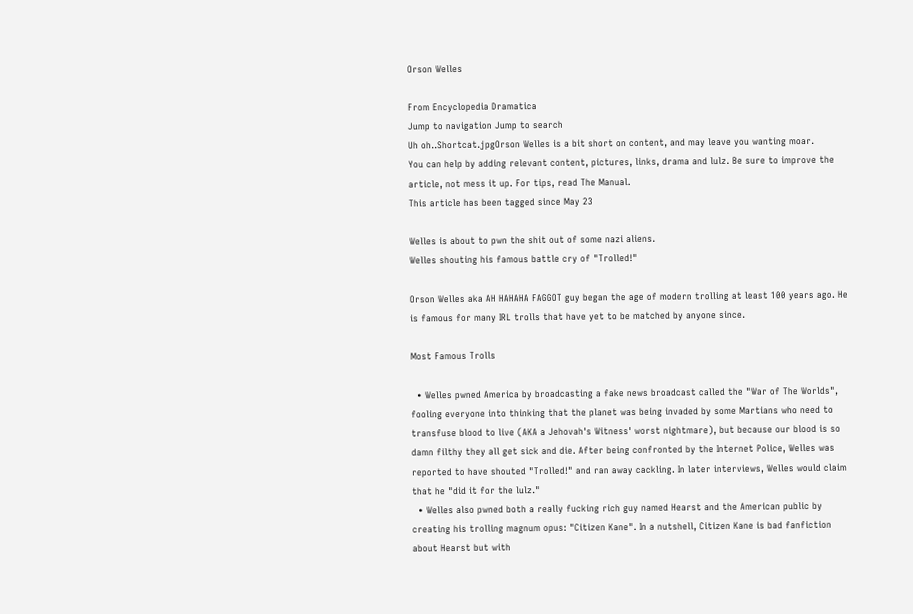Orson Welles

From Encyclopedia Dramatica
Jump to navigation Jump to search
Uh oh..Shortcat.jpgOrson Welles is a bit short on content, and may leave you wanting moar.
You can help by adding relevant content, pictures, links, drama and lulz. Be sure to improve the article, not mess it up. For tips, read The Manual.
This article has been tagged since May 23

Welles is about to pwn the shit out of some nazi aliens.
Welles shouting his famous battle cry of "Trolled!"

Orson Welles aka AH HAHAHA FAGGOT guy began the age of modern trolling at least 100 years ago. He is famous for many IRL trolls that have yet to be matched by anyone since.

Most Famous Trolls

  • Welles pwned America by broadcasting a fake news broadcast called the "War of The Worlds", fooling everyone into thinking that the planet was being invaded by some Martians who need to transfuse blood to live (AKA a Jehovah's Witness' worst nightmare), but because our blood is so damn filthy they all get sick and die. After being confronted by the Internet Police, Welles was reported to have shouted "Trolled!" and ran away cackling. In later interviews, Welles would claim that he "did it for the lulz."
  • Welles also pwned both a really fucking rich guy named Hearst and the American public by creating his trolling magnum opus: "Citizen Kane". In a nutshell, Citizen Kane is bad fanfiction about Hearst but with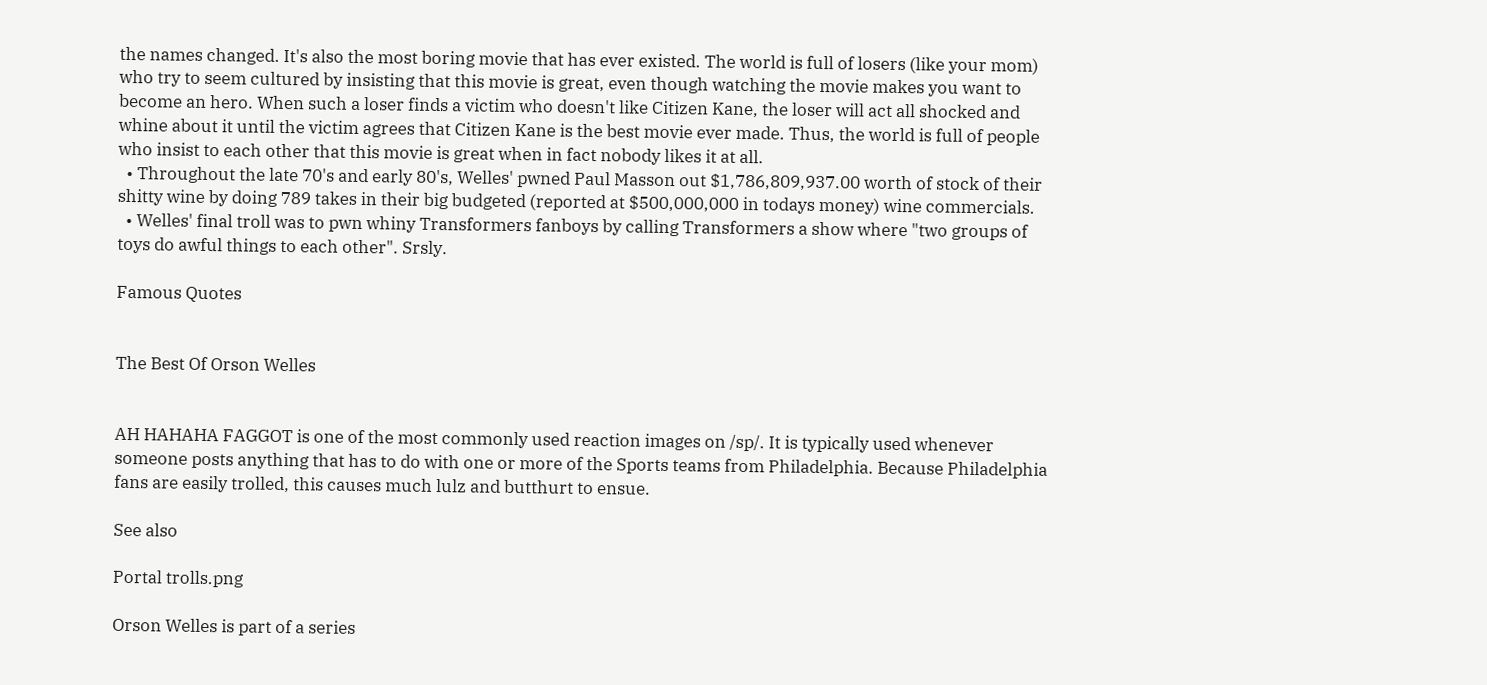the names changed. It's also the most boring movie that has ever existed. The world is full of losers (like your mom) who try to seem cultured by insisting that this movie is great, even though watching the movie makes you want to become an hero. When such a loser finds a victim who doesn't like Citizen Kane, the loser will act all shocked and whine about it until the victim agrees that Citizen Kane is the best movie ever made. Thus, the world is full of people who insist to each other that this movie is great when in fact nobody likes it at all.
  • Throughout the late 70's and early 80's, Welles' pwned Paul Masson out $1,786,809,937.00 worth of stock of their shitty wine by doing 789 takes in their big budgeted (reported at $500,000,000 in todays money) wine commercials.
  • Welles' final troll was to pwn whiny Transformers fanboys by calling Transformers a show where "two groups of toys do awful things to each other". Srsly.

Famous Quotes


The Best Of Orson Welles


AH HAHAHA FAGGOT is one of the most commonly used reaction images on /sp/. It is typically used whenever someone posts anything that has to do with one or more of the Sports teams from Philadelphia. Because Philadelphia fans are easily trolled, this causes much lulz and butthurt to ensue.

See also

Portal trolls.png

Orson Welles is part of a series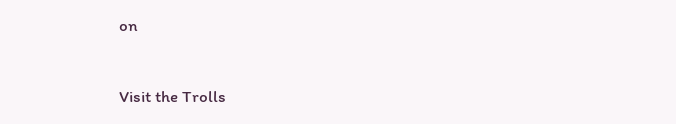on


Visit the Trolls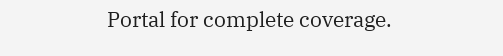Portal for complete coverage.